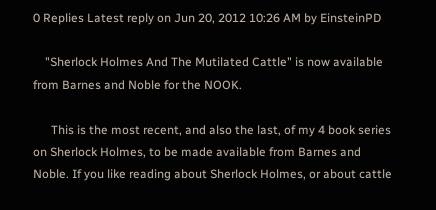0 Replies Latest reply on Jun 20, 2012 10:26 AM by EinsteinPD

    "Sherlock Holmes And The Mutilated Cattle" is now available from Barnes and Noble for the NOOK.

      This is the most recent, and also the last, of my 4 book series on Sherlock Holmes, to be made available from Barnes and Noble. If you like reading about Sherlock Holmes, or about cattle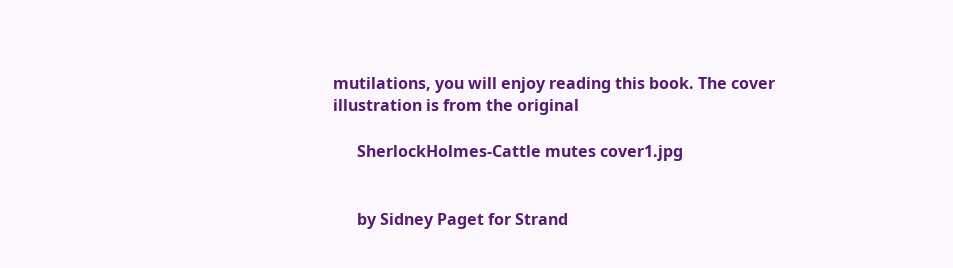mutilations, you will enjoy reading this book. The cover illustration is from the original

      SherlockHolmes-Cattle mutes cover1.jpg


      by Sidney Paget for Strand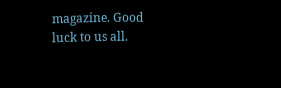magazine. Good luck to us all.